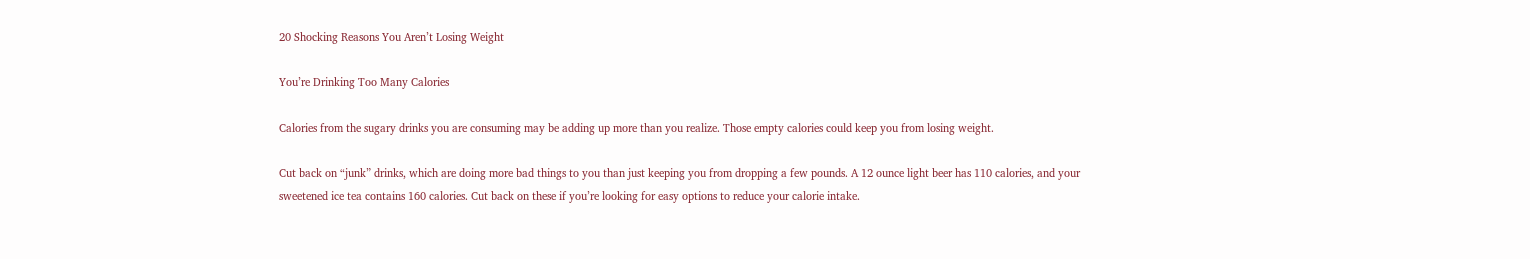20 Shocking Reasons You Aren’t Losing Weight

You’re Drinking Too Many Calories

Calories from the sugary drinks you are consuming may be adding up more than you realize. Those empty calories could keep you from losing weight.

Cut back on “junk” drinks, which are doing more bad things to you than just keeping you from dropping a few pounds. A 12 ounce light beer has 110 calories, and your sweetened ice tea contains 160 calories. Cut back on these if you’re looking for easy options to reduce your calorie intake.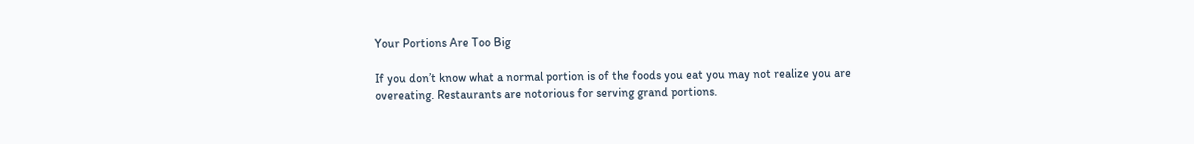Your Portions Are Too Big

If you don’t know what a normal portion is of the foods you eat you may not realize you are overeating. Restaurants are notorious for serving grand portions.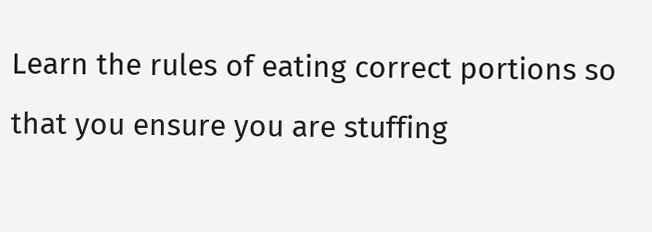Learn the rules of eating correct portions so that you ensure you are stuffing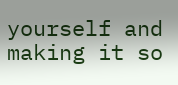yourself and making it so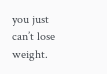you just can’t lose weight.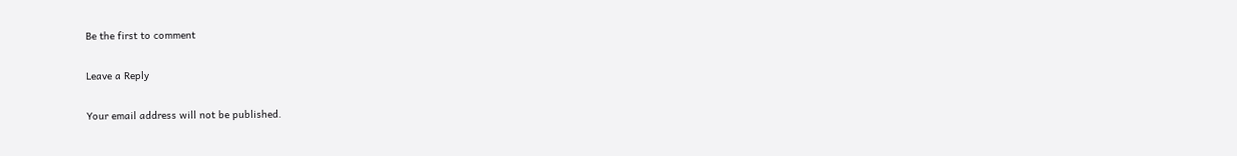Be the first to comment

Leave a Reply

Your email address will not be published.